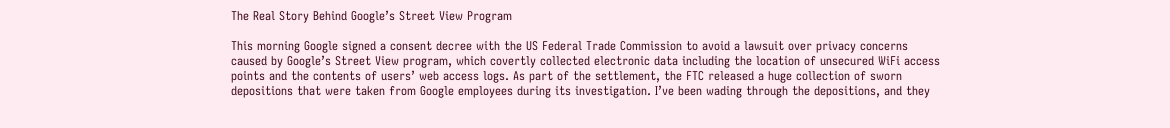The Real Story Behind Google’s Street View Program

This morning Google signed a consent decree with the US Federal Trade Commission to avoid a lawsuit over privacy concerns caused by Google’s Street View program, which covertly collected electronic data including the location of unsecured WiFi access points and the contents of users’ web access logs. As part of the settlement, the FTC released a huge collection of sworn depositions that were taken from Google employees during its investigation. I’ve been wading through the depositions, and they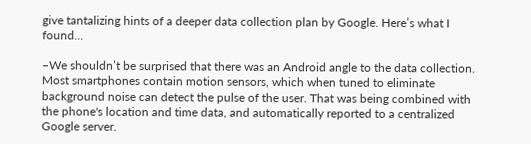give tantalizing hints of a deeper data collection plan by Google. Here’s what I found...

–We shouldn’t be surprised that there was an Android angle to the data collection. Most smartphones contain motion sensors, which when tuned to eliminate background noise can detect the pulse of the user. That was being combined with the phone's location and time data, and automatically reported to a centralized Google server.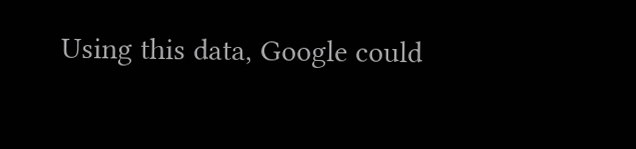Using this data, Google could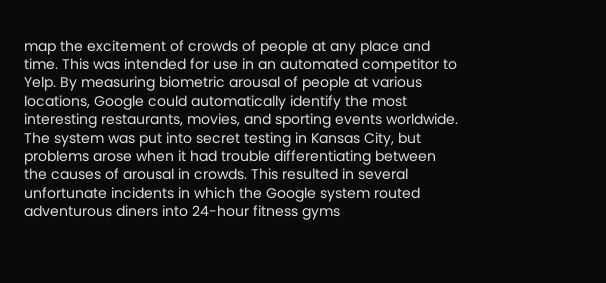map the excitement of crowds of people at any place and time. This was intended for use in an automated competitor to Yelp. By measuring biometric arousal of people at various locations, Google could automatically identify the most interesting restaurants, movies, and sporting events worldwide. The system was put into secret testing in Kansas City, but problems arose when it had trouble differentiating between the causes of arousal in crowds. This resulted in several unfortunate incidents in which the Google system routed adventurous diners into 24-hour fitness gyms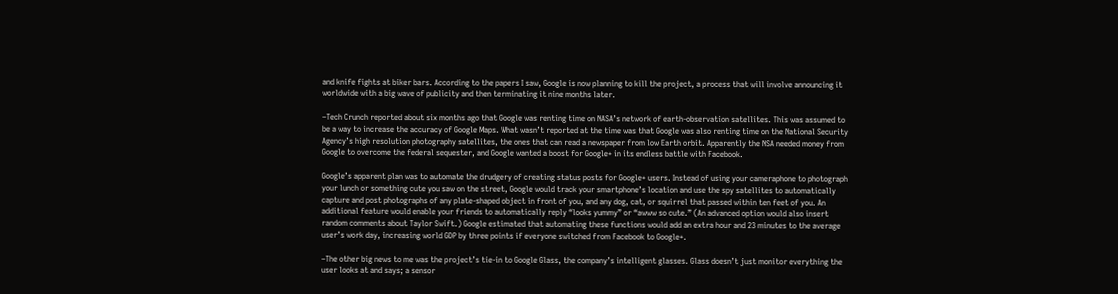and knife fights at biker bars. According to the papers I saw, Google is now planning to kill the project, a process that will involve announcing it worldwide with a big wave of publicity and then terminating it nine months later.

–Tech Crunch reported about six months ago that Google was renting time on NASA’s network of earth-observation satellites. This was assumed to be a way to increase the accuracy of Google Maps. What wasn’t reported at the time was that Google was also renting time on the National Security Agency’s high resolution photography satellites, the ones that can read a newspaper from low Earth orbit. Apparently the NSA needed money from Google to overcome the federal sequester, and Google wanted a boost for Google+ in its endless battle with Facebook.

Google’s apparent plan was to automate the drudgery of creating status posts for Google+ users. Instead of using your cameraphone to photograph your lunch or something cute you saw on the street, Google would track your smartphone’s location and use the spy satellites to automatically capture and post photographs of any plate-shaped object in front of you, and any dog, cat, or squirrel that passed within ten feet of you. An additional feature would enable your friends to automatically reply “looks yummy” or “awww so cute.” (An advanced option would also insert random comments about Taylor Swift.) Google estimated that automating these functions would add an extra hour and 23 minutes to the average user’s work day, increasing world GDP by three points if everyone switched from Facebook to Google+.

–The other big news to me was the project’s tie-in to Google Glass, the company’s intelligent glasses. Glass doesn’t just monitor everything the user looks at and says; a sensor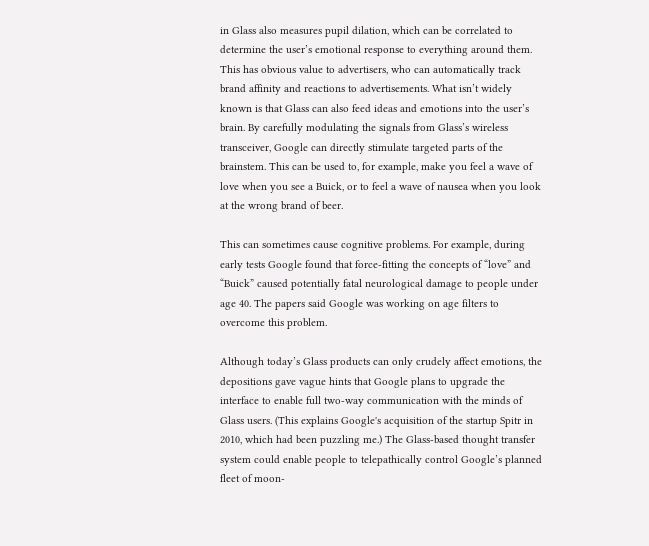in Glass also measures pupil dilation, which can be correlated to determine the user’s emotional response to everything around them. This has obvious value to advertisers, who can automatically track brand affinity and reactions to advertisements. What isn’t widely known is that Glass can also feed ideas and emotions into the user’s brain. By carefully modulating the signals from Glass’s wireless transceiver, Google can directly stimulate targeted parts of the brainstem. This can be used to, for example, make you feel a wave of love when you see a Buick, or to feel a wave of nausea when you look at the wrong brand of beer.

This can sometimes cause cognitive problems. For example, during early tests Google found that force-fitting the concepts of “love” and “Buick” caused potentially fatal neurological damage to people under age 40. The papers said Google was working on age filters to overcome this problem.

Although today’s Glass products can only crudely affect emotions, the depositions gave vague hints that Google plans to upgrade the interface to enable full two-way communication with the minds of Glass users. (This explains Google's acquisition of the startup Spitr in 2010, which had been puzzling me.) The Glass-based thought transfer system could enable people to telepathically control Google’s planned fleet of moon-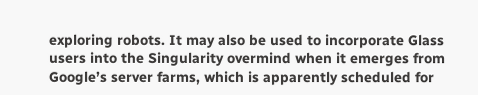exploring robots. It may also be used to incorporate Glass users into the Singularity overmind when it emerges from Google’s server farms, which is apparently scheduled for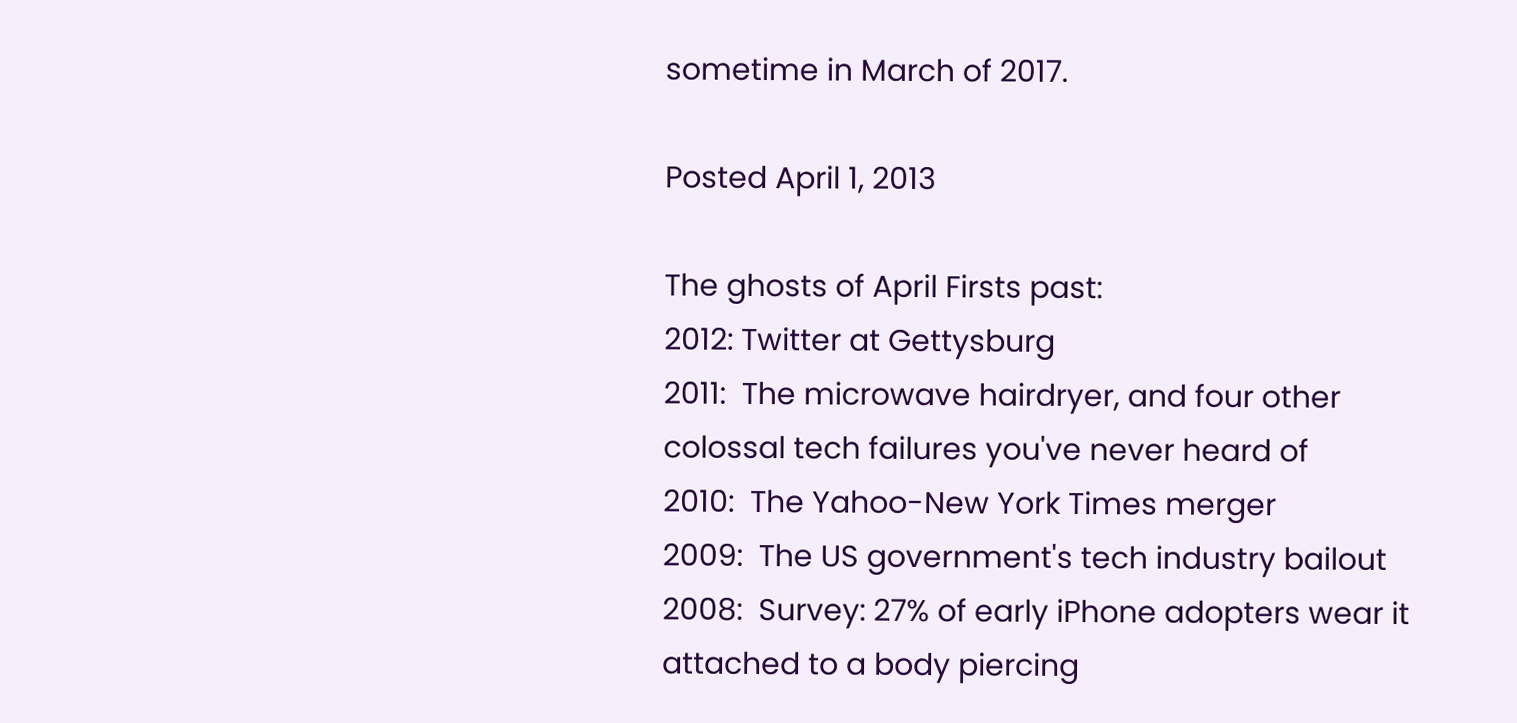sometime in March of 2017.

Posted April 1, 2013

The ghosts of April Firsts past:
2012: Twitter at Gettysburg
2011:  The microwave hairdryer, and four other colossal tech failures you've never heard of
2010:  The Yahoo-New York Times merger
2009:  The US government's tech industry bailout
2008:  Survey: 27% of early iPhone adopters wear it attached to a body piercing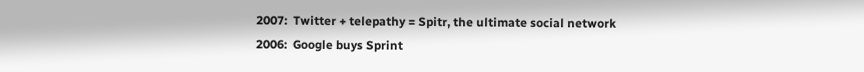2007:  Twitter + telepathy = Spitr, the ultimate social network
2006:  Google buys Sprint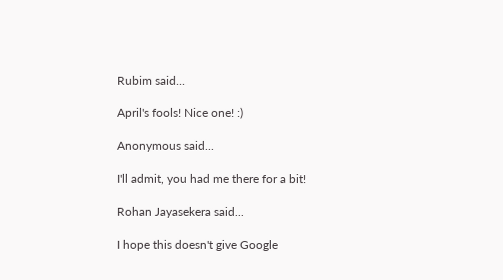Rubim said...

April's fools! Nice one! :)

Anonymous said...

I'll admit, you had me there for a bit!

Rohan Jayasekera said...

I hope this doesn't give Google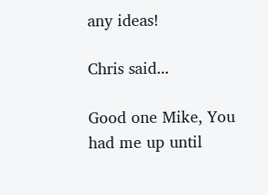any ideas!

Chris said...

Good one Mike, You had me up until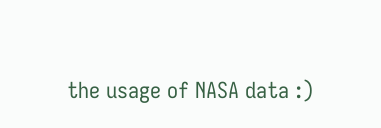the usage of NASA data :)